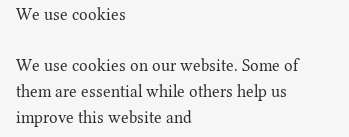We use cookies

We use cookies on our website. Some of them are essential while others help us improve this website and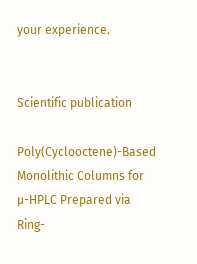your experience.


Scientific publication

Poly(Cyclooctene)-Based Monolithic Columns for µ-HPLC Prepared via Ring-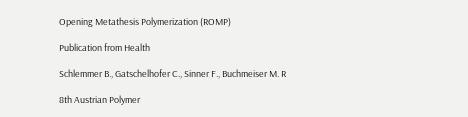Opening Metathesis Polymerization (ROMP)

Publication from Health

Schlemmer B., Gatschelhofer C., Sinner F., Buchmeiser M. R

8th Austrian Polymer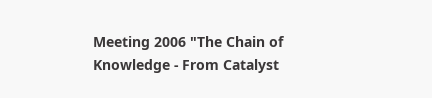Meeting 2006 "The Chain of Knowledge - From Catalyst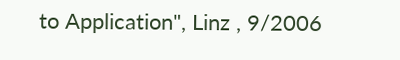to Application", Linz , 9/2006